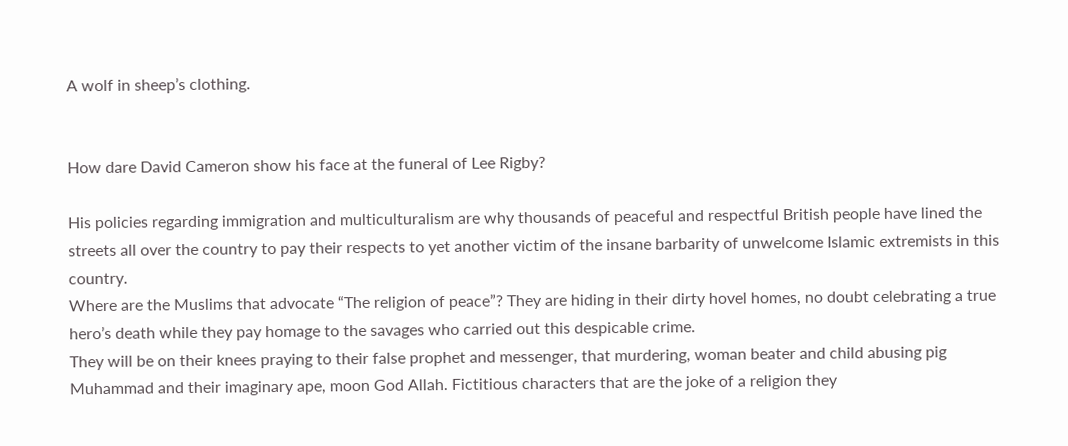A wolf in sheep’s clothing.


How dare David Cameron show his face at the funeral of Lee Rigby?

His policies regarding immigration and multiculturalism are why thousands of peaceful and respectful British people have lined the streets all over the country to pay their respects to yet another victim of the insane barbarity of unwelcome Islamic extremists in this country.
Where are the Muslims that advocate “The religion of peace”? They are hiding in their dirty hovel homes, no doubt celebrating a true hero’s death while they pay homage to the savages who carried out this despicable crime.
They will be on their knees praying to their false prophet and messenger, that murdering, woman beater and child abusing pig Muhammad and their imaginary ape, moon God Allah. Fictitious characters that are the joke of a religion they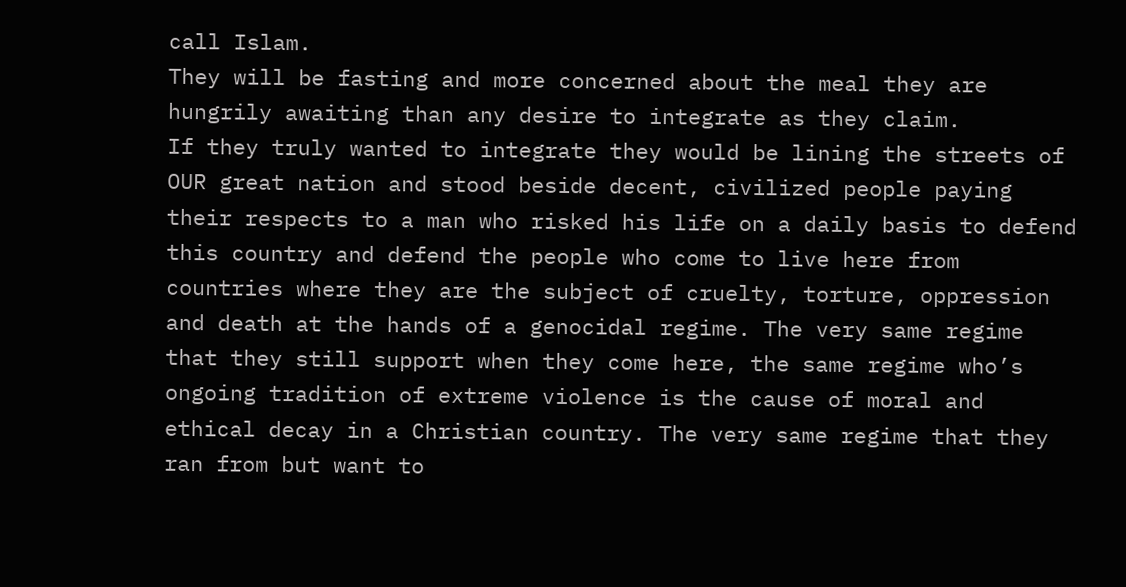call Islam.
They will be fasting and more concerned about the meal they are hungrily awaiting than any desire to integrate as they claim.
If they truly wanted to integrate they would be lining the streets of OUR great nation and stood beside decent, civilized people paying their respects to a man who risked his life on a daily basis to defend this country and defend the people who come to live here from countries where they are the subject of cruelty, torture, oppression and death at the hands of a genocidal regime. The very same regime that they still support when they come here, the same regime who’s ongoing tradition of extreme violence is the cause of moral and ethical decay in a Christian country. The very same regime that they ran from but want to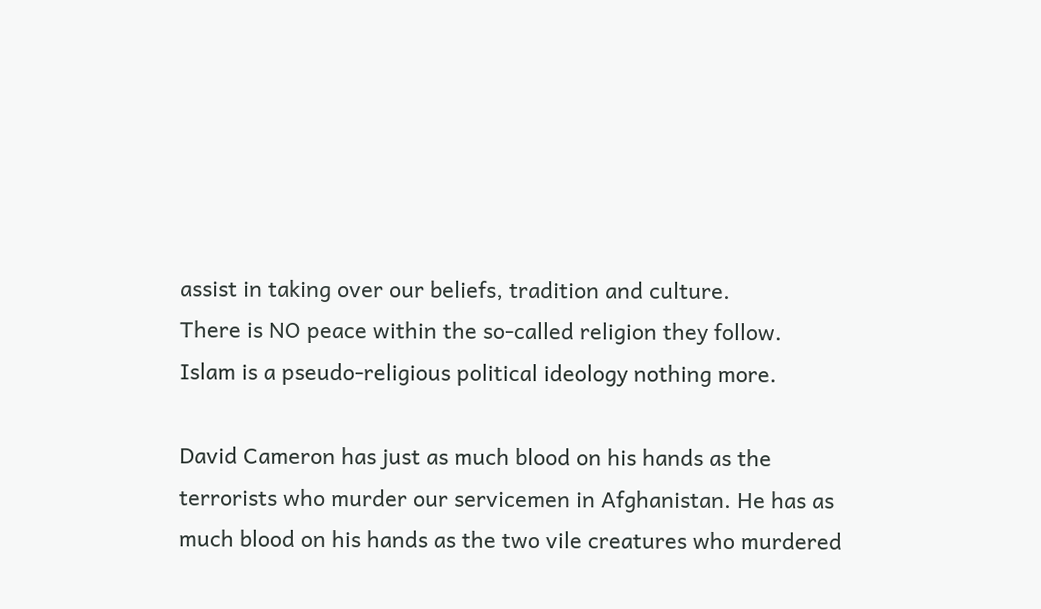assist in taking over our beliefs, tradition and culture.
There is NO peace within the so-called religion they follow.
Islam is a pseudo-religious political ideology nothing more.

David Cameron has just as much blood on his hands as the terrorists who murder our servicemen in Afghanistan. He has as much blood on his hands as the two vile creatures who murdered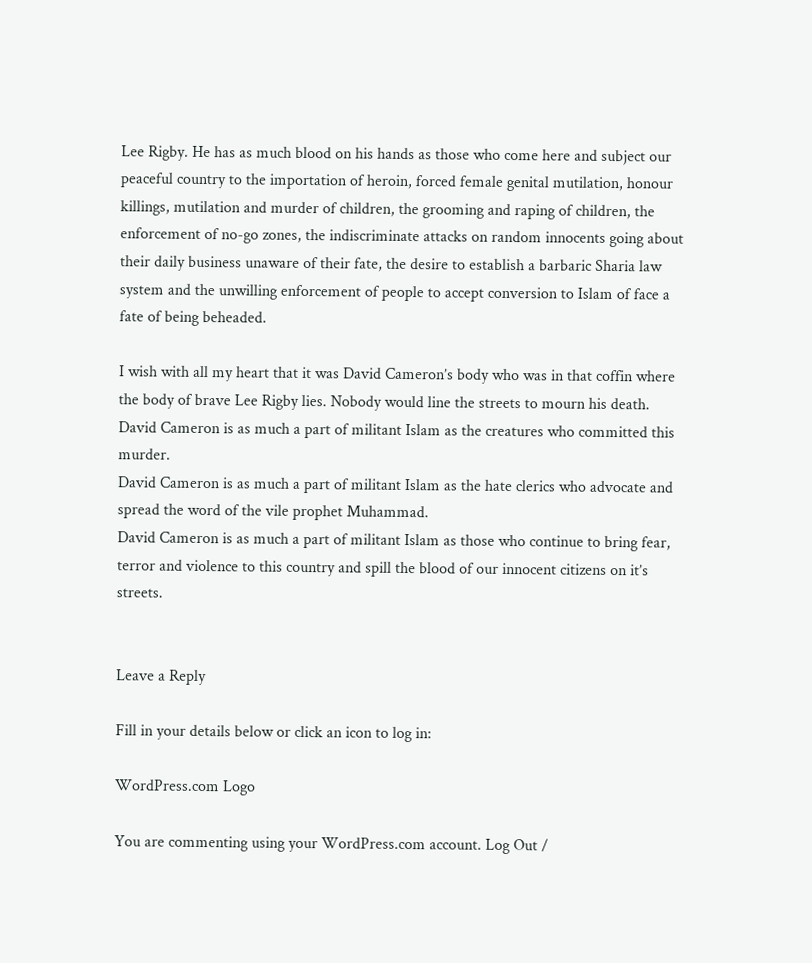Lee Rigby. He has as much blood on his hands as those who come here and subject our peaceful country to the importation of heroin, forced female genital mutilation, honour killings, mutilation and murder of children, the grooming and raping of children, the enforcement of no-go zones, the indiscriminate attacks on random innocents going about their daily business unaware of their fate, the desire to establish a barbaric Sharia law system and the unwilling enforcement of people to accept conversion to Islam of face a fate of being beheaded.

I wish with all my heart that it was David Cameron’s body who was in that coffin where the body of brave Lee Rigby lies. Nobody would line the streets to mourn his death.
David Cameron is as much a part of militant Islam as the creatures who committed this murder.
David Cameron is as much a part of militant Islam as the hate clerics who advocate and spread the word of the vile prophet Muhammad.
David Cameron is as much a part of militant Islam as those who continue to bring fear, terror and violence to this country and spill the blood of our innocent citizens on it’s streets.


Leave a Reply

Fill in your details below or click an icon to log in:

WordPress.com Logo

You are commenting using your WordPress.com account. Log Out /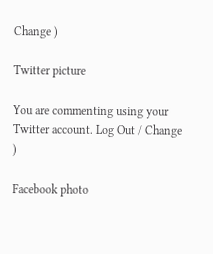Change )

Twitter picture

You are commenting using your Twitter account. Log Out / Change )

Facebook photo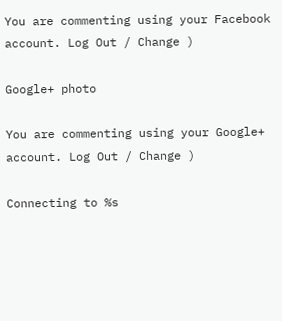You are commenting using your Facebook account. Log Out / Change )

Google+ photo

You are commenting using your Google+ account. Log Out / Change )

Connecting to %s